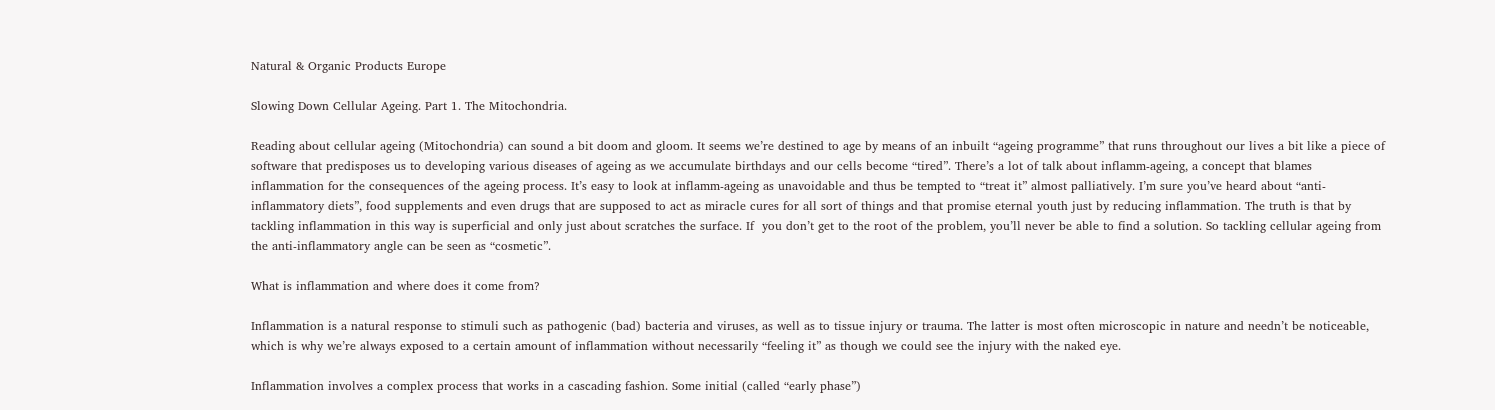Natural & Organic Products Europe

Slowing Down Cellular Ageing. Part 1. The Mitochondria.

Reading about cellular ageing (Mitochondria) can sound a bit doom and gloom. It seems we’re destined to age by means of an inbuilt “ageing programme” that runs throughout our lives a bit like a piece of software that predisposes us to developing various diseases of ageing as we accumulate birthdays and our cells become “tired”. There’s a lot of talk about inflamm-ageing, a concept that blames inflammation for the consequences of the ageing process. It’s easy to look at inflamm-ageing as unavoidable and thus be tempted to “treat it” almost palliatively. I’m sure you’ve heard about “anti-inflammatory diets”, food supplements and even drugs that are supposed to act as miracle cures for all sort of things and that promise eternal youth just by reducing inflammation. The truth is that by tackling inflammation in this way is superficial and only just about scratches the surface. If  you don’t get to the root of the problem, you’ll never be able to find a solution. So tackling cellular ageing from the anti-inflammatory angle can be seen as “cosmetic”.

What is inflammation and where does it come from?

Inflammation is a natural response to stimuli such as pathogenic (bad) bacteria and viruses, as well as to tissue injury or trauma. The latter is most often microscopic in nature and needn’t be noticeable, which is why we’re always exposed to a certain amount of inflammation without necessarily “feeling it” as though we could see the injury with the naked eye.

Inflammation involves a complex process that works in a cascading fashion. Some initial (called “early phase”)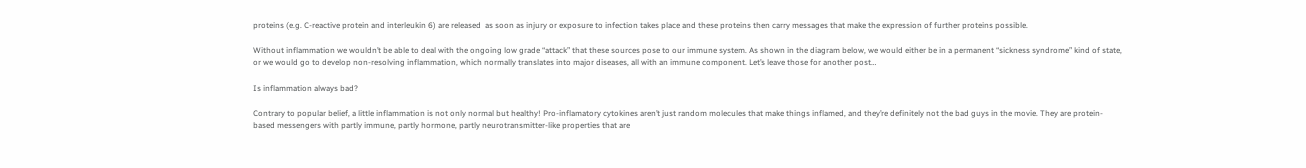proteins (e.g. C-reactive protein and interleukin 6) are released  as soon as injury or exposure to infection takes place and these proteins then carry messages that make the expression of further proteins possible.

Without inflammation we wouldn’t be able to deal with the ongoing low grade “attack” that these sources pose to our immune system. As shown in the diagram below, we would either be in a permanent “sickness syndrome” kind of state, or we would go to develop non-resolving inflammation, which normally translates into major diseases, all with an immune component. Let’s leave those for another post…

Is inflammation always bad?

Contrary to popular belief, a little inflammation is not only normal but healthy! Pro-inflamatory cytokines aren’t just random molecules that make things inflamed, and they’re definitely not the bad guys in the movie. They are protein-based messengers with partly immune, partly hormone, partly neurotransmitter-like properties that are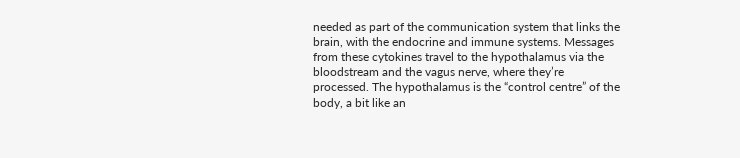needed as part of the communication system that links the brain, with the endocrine and immune systems. Messages from these cytokines travel to the hypothalamus via the bloodstream and the vagus nerve, where they’re processed. The hypothalamus is the “control centre” of the body, a bit like an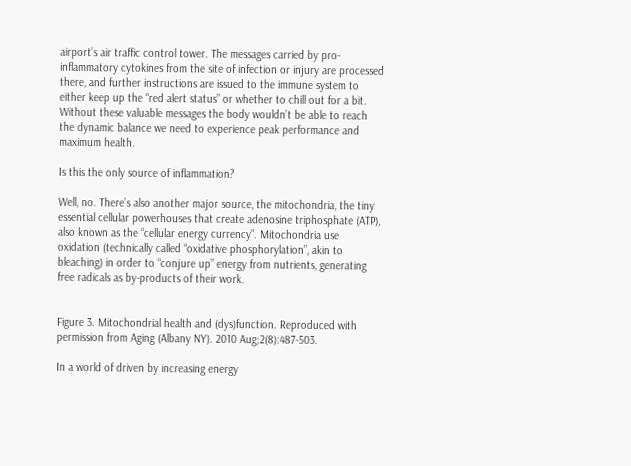airport’s air traffic control tower. The messages carried by pro-inflammatory cytokines from the site of infection or injury are processed there, and further instructions are issued to the immune system to either keep up the “red alert status” or whether to chill out for a bit. Without these valuable messages the body wouldn’t be able to reach the dynamic balance we need to experience peak performance and maximum health.

Is this the only source of inflammation?

Well, no. There’s also another major source, the mitochondria, the tiny essential cellular powerhouses that create adenosine triphosphate (ATP), also known as the “cellular energy currency”. Mitochondria use oxidation (technically called “oxidative phosphorylation”, akin to bleaching) in order to “conjure up” energy from nutrients, generating free radicals as by-products of their work.


Figure 3. Mitochondrial health and (dys)function. Reproduced with permission from Aging (Albany NY). 2010 Aug;2(8):487-503.

In a world of driven by increasing energy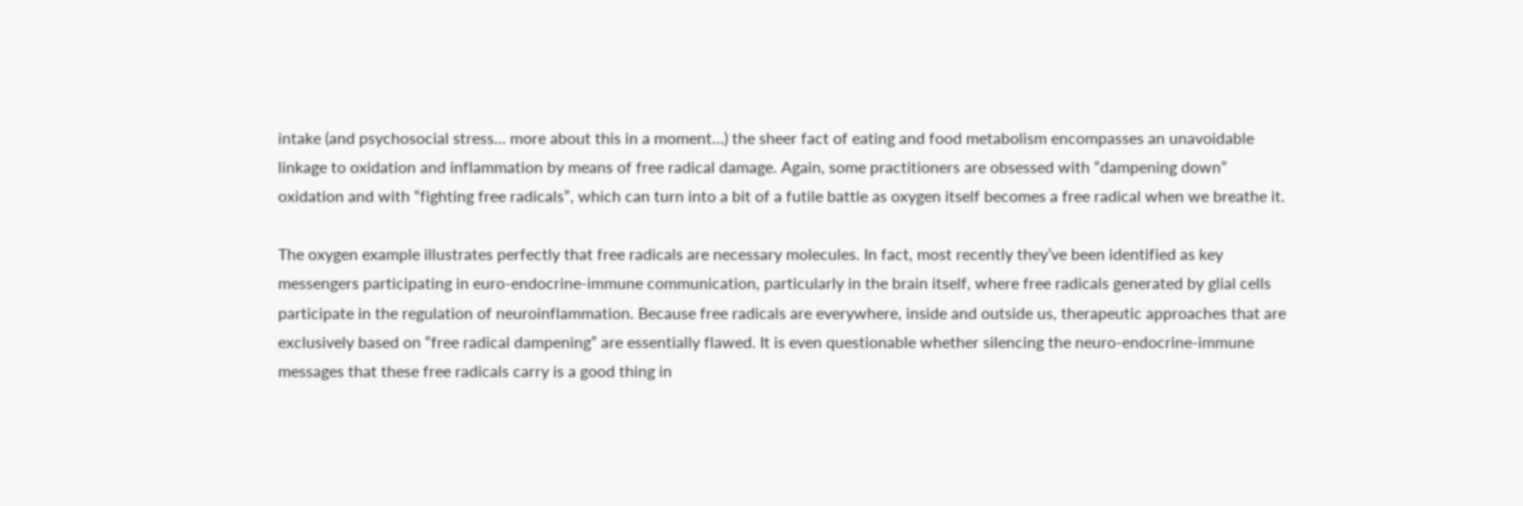intake (and psychosocial stress… more about this in a moment…) the sheer fact of eating and food metabolism encompasses an unavoidable linkage to oxidation and inflammation by means of free radical damage. Again, some practitioners are obsessed with “dampening down” oxidation and with “fighting free radicals”, which can turn into a bit of a futile battle as oxygen itself becomes a free radical when we breathe it.

The oxygen example illustrates perfectly that free radicals are necessary molecules. In fact, most recently they’ve been identified as key messengers participating in euro-endocrine-immune communication, particularly in the brain itself, where free radicals generated by glial cells participate in the regulation of neuroinflammation. Because free radicals are everywhere, inside and outside us, therapeutic approaches that are exclusively based on “free radical dampening” are essentially flawed. It is even questionable whether silencing the neuro-endocrine-immune messages that these free radicals carry is a good thing in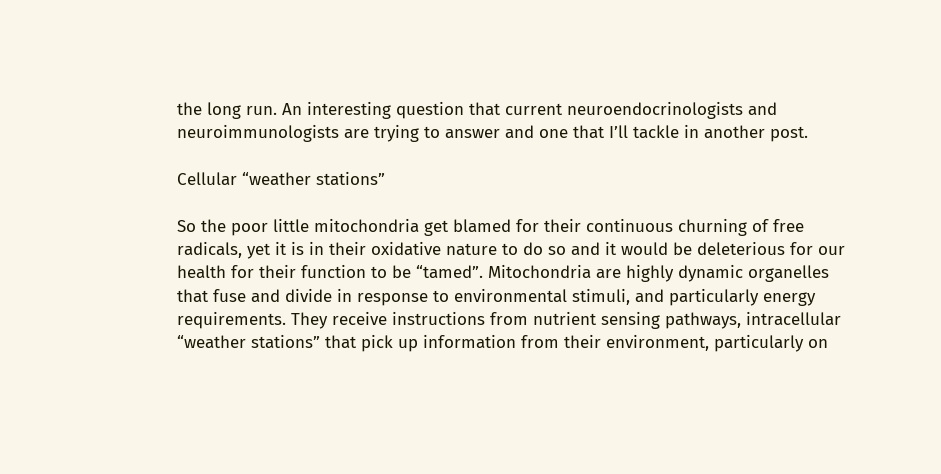the long run. An interesting question that current neuroendocrinologists and neuroimmunologists are trying to answer and one that I’ll tackle in another post.

Cellular “weather stations”

So the poor little mitochondria get blamed for their continuous churning of free radicals, yet it is in their oxidative nature to do so and it would be deleterious for our health for their function to be “tamed”. Mitochondria are highly dynamic organelles that fuse and divide in response to environmental stimuli, and particularly energy requirements. They receive instructions from nutrient sensing pathways, intracellular “weather stations” that pick up information from their environment, particularly on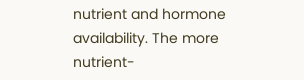nutrient and hormone availability. The more nutrient-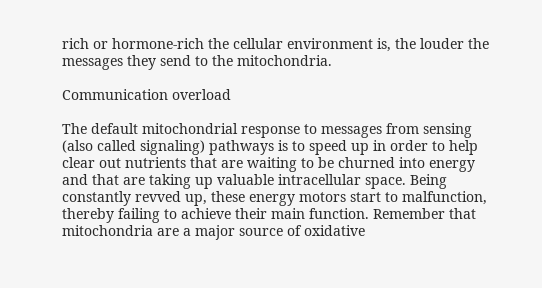rich or hormone-rich the cellular environment is, the louder the messages they send to the mitochondria.

Communication overload

The default mitochondrial response to messages from sensing (also called signaling) pathways is to speed up in order to help clear out nutrients that are waiting to be churned into energy and that are taking up valuable intracellular space. Being constantly revved up, these energy motors start to malfunction, thereby failing to achieve their main function. Remember that mitochondria are a major source of oxidative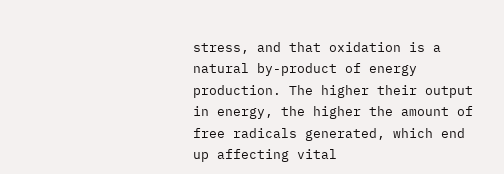stress, and that oxidation is a natural by-product of energy production. The higher their output in energy, the higher the amount of free radicals generated, which end up affecting vital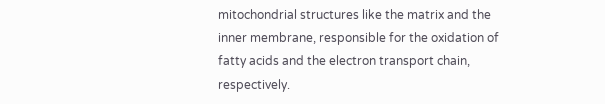mitochondrial structures like the matrix and the inner membrane, responsible for the oxidation of fatty acids and the electron transport chain, respectively.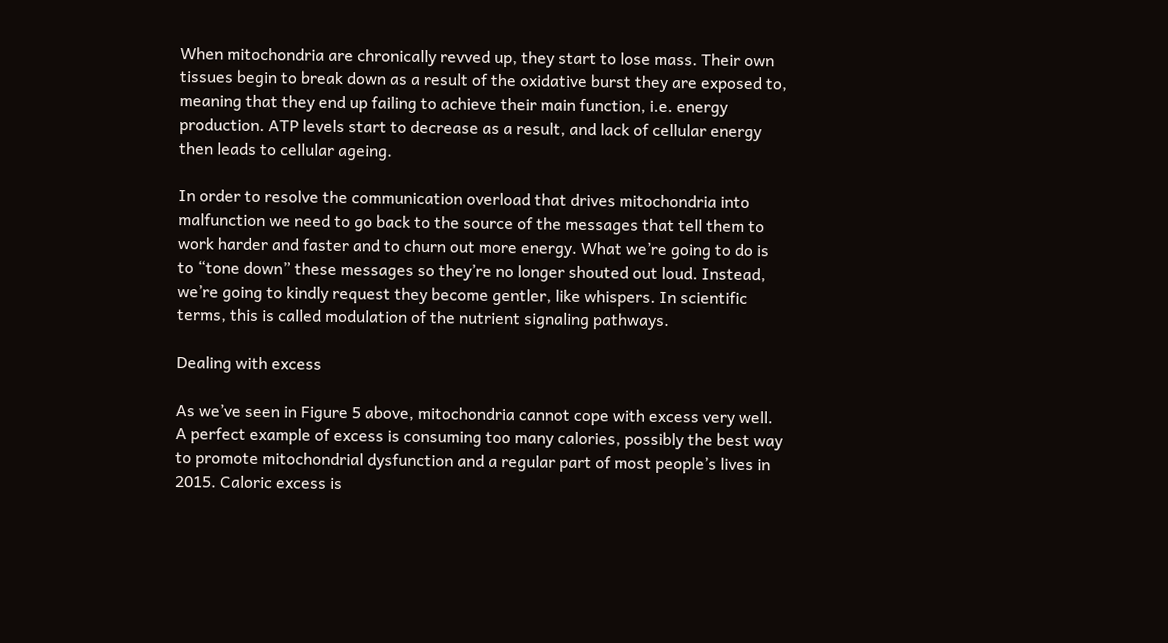When mitochondria are chronically revved up, they start to lose mass. Their own tissues begin to break down as a result of the oxidative burst they are exposed to, meaning that they end up failing to achieve their main function, i.e. energy production. ATP levels start to decrease as a result, and lack of cellular energy then leads to cellular ageing.

In order to resolve the communication overload that drives mitochondria into malfunction we need to go back to the source of the messages that tell them to work harder and faster and to churn out more energy. What we’re going to do is to “tone down” these messages so they’re no longer shouted out loud. Instead, we’re going to kindly request they become gentler, like whispers. In scientific terms, this is called modulation of the nutrient signaling pathways.

Dealing with excess

As we’ve seen in Figure 5 above, mitochondria cannot cope with excess very well.  A perfect example of excess is consuming too many calories, possibly the best way to promote mitochondrial dysfunction and a regular part of most people’s lives in 2015. Caloric excess is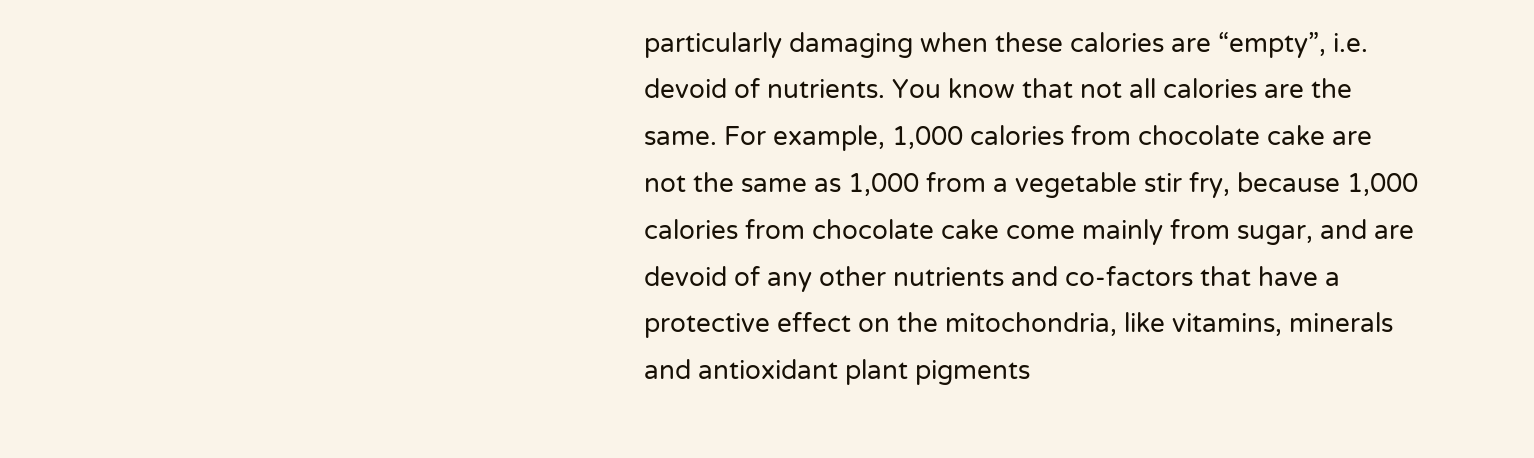particularly damaging when these calories are “empty”, i.e. devoid of nutrients. You know that not all calories are the same. For example, 1,000 calories from chocolate cake are not the same as 1,000 from a vegetable stir fry, because 1,000 calories from chocolate cake come mainly from sugar, and are devoid of any other nutrients and co-factors that have a protective effect on the mitochondria, like vitamins, minerals and antioxidant plant pigments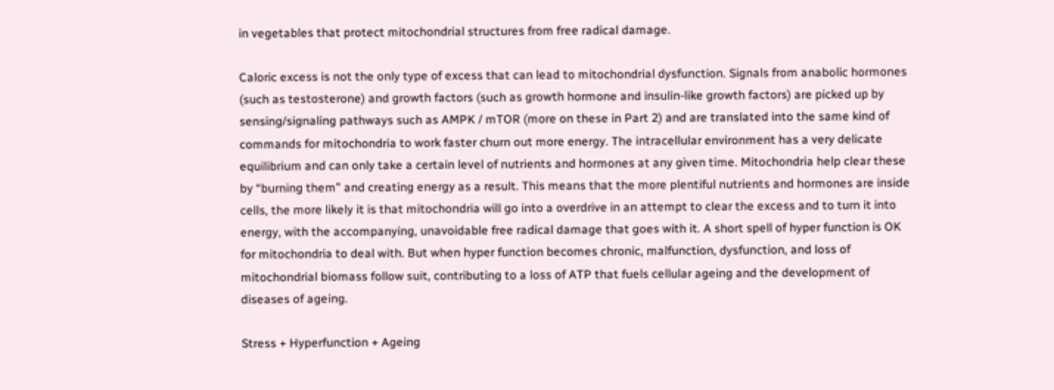in vegetables that protect mitochondrial structures from free radical damage.

Caloric excess is not the only type of excess that can lead to mitochondrial dysfunction. Signals from anabolic hormones (such as testosterone) and growth factors (such as growth hormone and insulin-like growth factors) are picked up by sensing/signaling pathways such as AMPK / mTOR (more on these in Part 2) and are translated into the same kind of commands for mitochondria to work faster churn out more energy. The intracellular environment has a very delicate equilibrium and can only take a certain level of nutrients and hormones at any given time. Mitochondria help clear these by “burning them” and creating energy as a result. This means that the more plentiful nutrients and hormones are inside cells, the more likely it is that mitochondria will go into a overdrive in an attempt to clear the excess and to turn it into energy, with the accompanying, unavoidable free radical damage that goes with it. A short spell of hyper function is OK for mitochondria to deal with. But when hyper function becomes chronic, malfunction, dysfunction, and loss of mitochondrial biomass follow suit, contributing to a loss of ATP that fuels cellular ageing and the development of diseases of ageing.

Stress + Hyperfunction + Ageing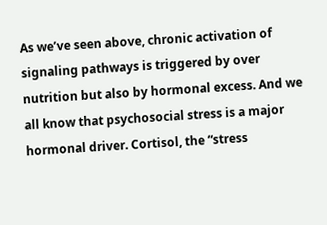As we’ve seen above, chronic activation of signaling pathways is triggered by over nutrition but also by hormonal excess. And we all know that psychosocial stress is a major hormonal driver. Cortisol, the “stress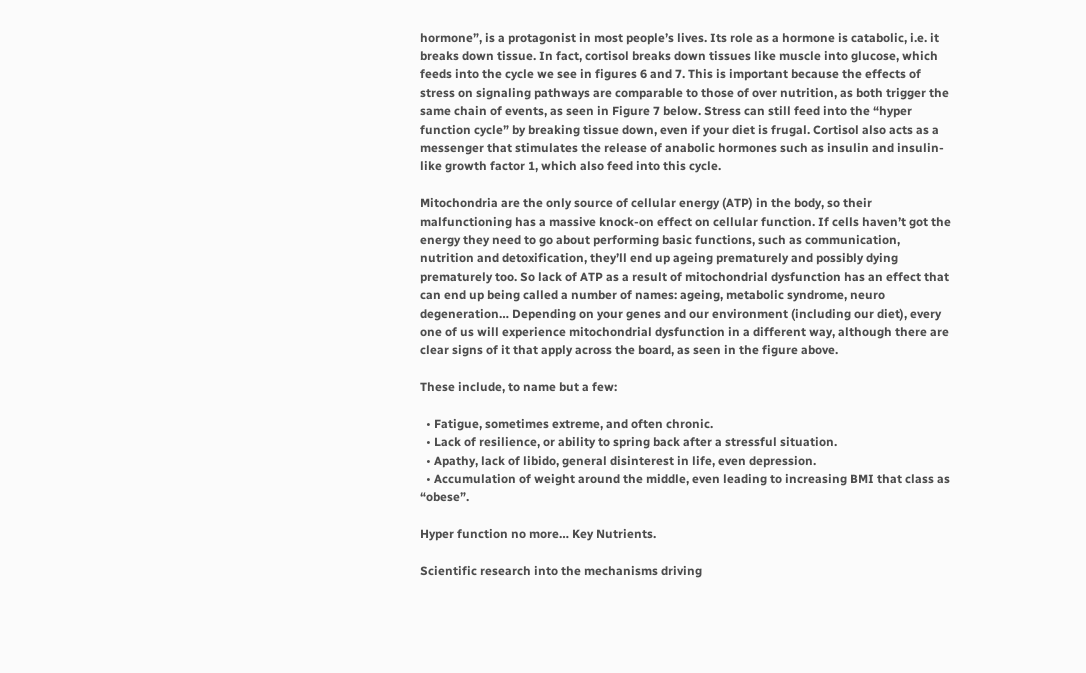hormone”, is a protagonist in most people’s lives. Its role as a hormone is catabolic, i.e. it breaks down tissue. In fact, cortisol breaks down tissues like muscle into glucose, which feeds into the cycle we see in figures 6 and 7. This is important because the effects of stress on signaling pathways are comparable to those of over nutrition, as both trigger the same chain of events, as seen in Figure 7 below. Stress can still feed into the “hyper function cycle” by breaking tissue down, even if your diet is frugal. Cortisol also acts as a messenger that stimulates the release of anabolic hormones such as insulin and insulin-like growth factor 1, which also feed into this cycle.

Mitochondria are the only source of cellular energy (ATP) in the body, so their malfunctioning has a massive knock-on effect on cellular function. If cells haven’t got the energy they need to go about performing basic functions, such as communication, nutrition and detoxification, they’ll end up ageing prematurely and possibly dying prematurely too. So lack of ATP as a result of mitochondrial dysfunction has an effect that can end up being called a number of names: ageing, metabolic syndrome, neuro degeneration… Depending on your genes and our environment (including our diet), every one of us will experience mitochondrial dysfunction in a different way, although there are clear signs of it that apply across the board, as seen in the figure above.

These include, to name but a few:

  • Fatigue, sometimes extreme, and often chronic.
  • Lack of resilience, or ability to spring back after a stressful situation.
  • Apathy, lack of libido, general disinterest in life, even depression.
  • Accumulation of weight around the middle, even leading to increasing BMI that class as “obese”.

Hyper function no more… Key Nutrients.

Scientific research into the mechanisms driving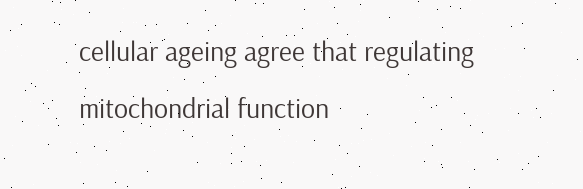cellular ageing agree that regulating mitochondrial function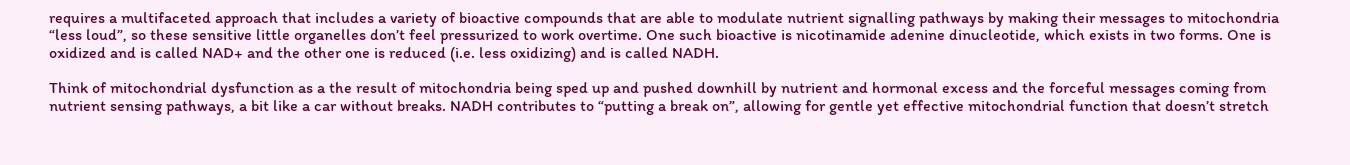requires a multifaceted approach that includes a variety of bioactive compounds that are able to modulate nutrient signalling pathways by making their messages to mitochondria “less loud”, so these sensitive little organelles don’t feel pressurized to work overtime. One such bioactive is nicotinamide adenine dinucleotide, which exists in two forms. One is oxidized and is called NAD+ and the other one is reduced (i.e. less oxidizing) and is called NADH.

Think of mitochondrial dysfunction as a the result of mitochondria being sped up and pushed downhill by nutrient and hormonal excess and the forceful messages coming from nutrient sensing pathways, a bit like a car without breaks. NADH contributes to “putting a break on”, allowing for gentle yet effective mitochondrial function that doesn’t stretch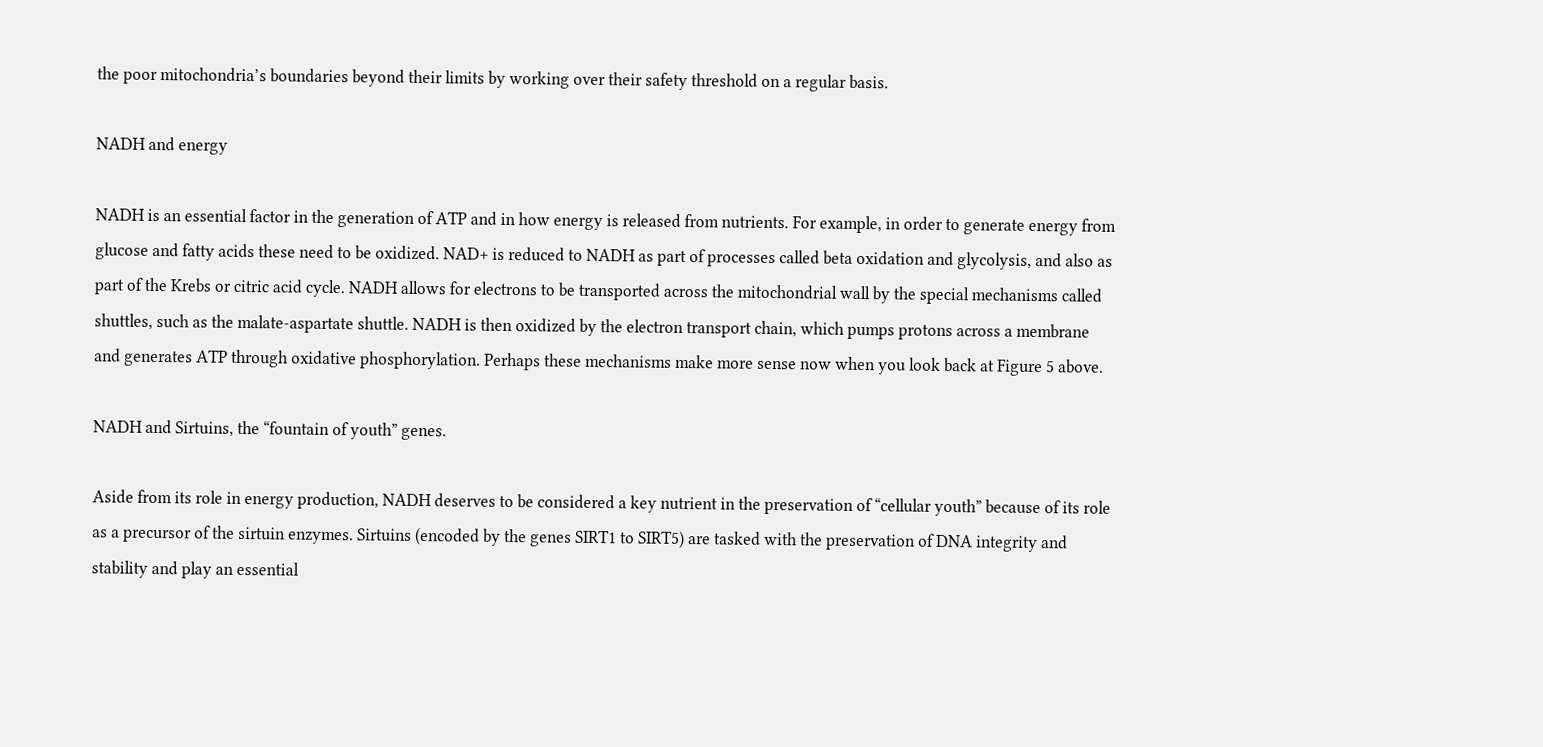the poor mitochondria’s boundaries beyond their limits by working over their safety threshold on a regular basis.

NADH and energy

NADH is an essential factor in the generation of ATP and in how energy is released from nutrients. For example, in order to generate energy from glucose and fatty acids these need to be oxidized. NAD+ is reduced to NADH as part of processes called beta oxidation and glycolysis, and also as part of the Krebs or citric acid cycle. NADH allows for electrons to be transported across the mitochondrial wall by the special mechanisms called shuttles, such as the malate-aspartate shuttle. NADH is then oxidized by the electron transport chain, which pumps protons across a membrane and generates ATP through oxidative phosphorylation. Perhaps these mechanisms make more sense now when you look back at Figure 5 above.

NADH and Sirtuins, the “fountain of youth” genes.

Aside from its role in energy production, NADH deserves to be considered a key nutrient in the preservation of “cellular youth” because of its role as a precursor of the sirtuin enzymes. Sirtuins (encoded by the genes SIRT1 to SIRT5) are tasked with the preservation of DNA integrity and stability and play an essential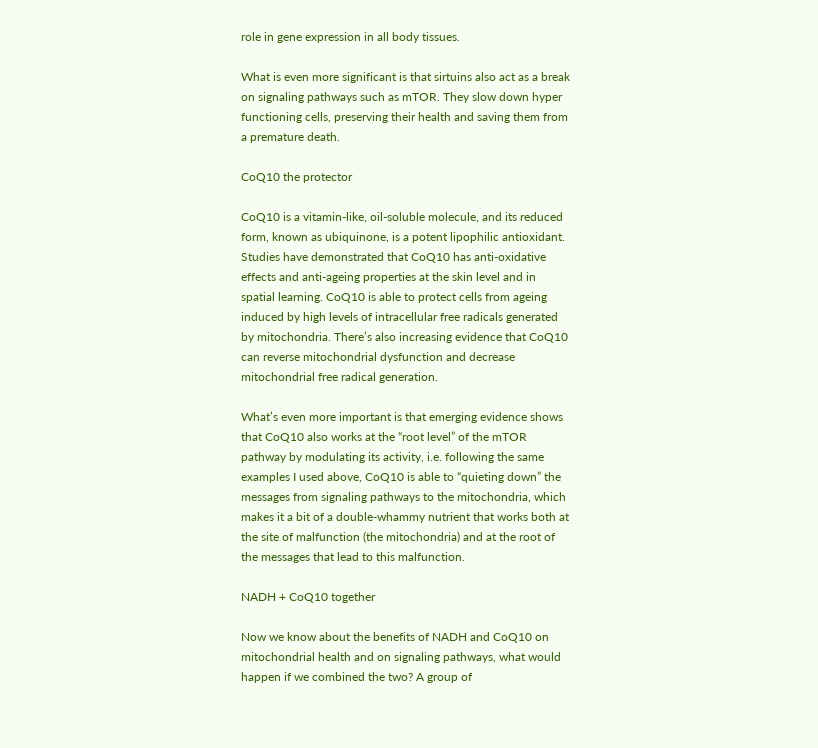role in gene expression in all body tissues.

What is even more significant is that sirtuins also act as a break on signaling pathways such as mTOR. They slow down hyper functioning cells, preserving their health and saving them from a premature death.

CoQ10 the protector

CoQ10 is a vitamin-like, oil-soluble molecule, and its reduced form, known as ubiquinone, is a potent lipophilic antioxidant. Studies have demonstrated that CoQ10 has anti-oxidative effects and anti-ageing properties at the skin level and in spatial learning. CoQ10 is able to protect cells from ageing induced by high levels of intracellular free radicals generated by mitochondria. There’s also increasing evidence that CoQ10 can reverse mitochondrial dysfunction and decrease mitochondrial free radical generation.

What’s even more important is that emerging evidence shows that CoQ10 also works at the “root level” of the mTOR pathway by modulating its activity, i.e. following the same examples I used above, CoQ10 is able to “quieting down” the messages from signaling pathways to the mitochondria, which makes it a bit of a double-whammy nutrient that works both at the site of malfunction (the mitochondria) and at the root of the messages that lead to this malfunction.

NADH + CoQ10 together

Now we know about the benefits of NADH and CoQ10 on mitochondrial health and on signaling pathways, what would happen if we combined the two? A group of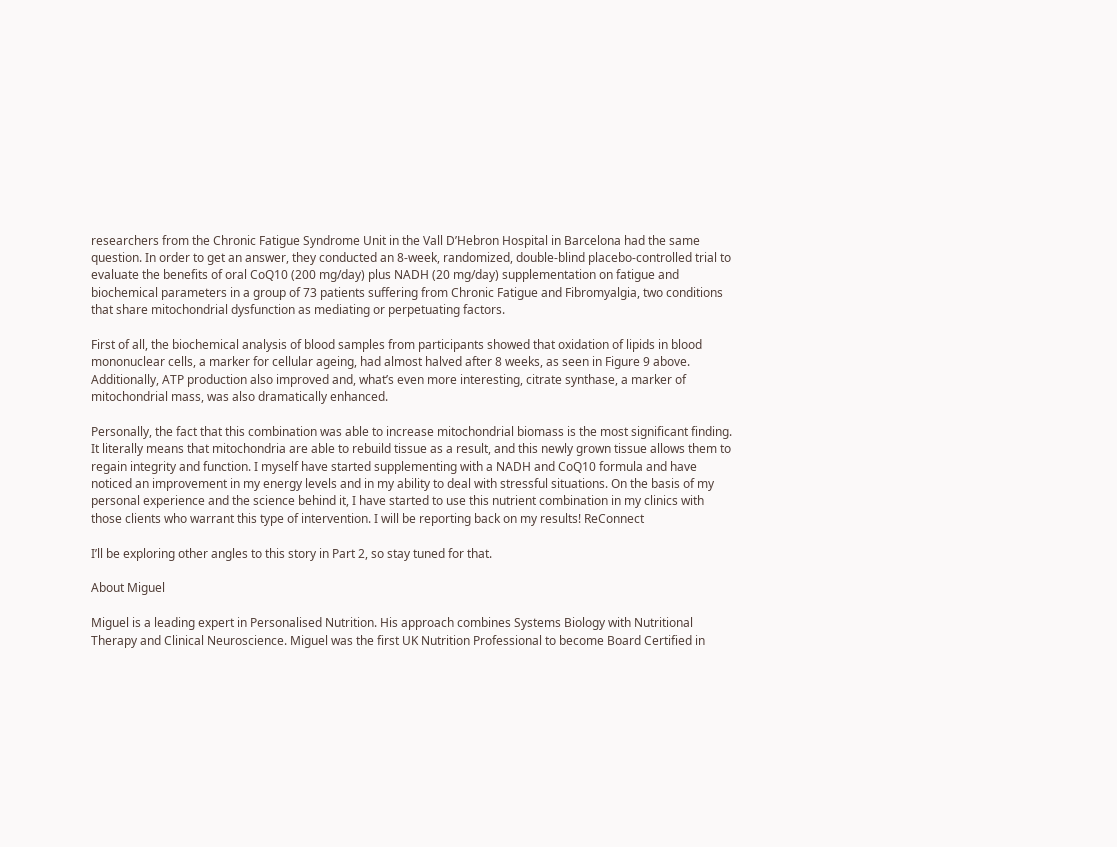researchers from the Chronic Fatigue Syndrome Unit in the Vall D’Hebron Hospital in Barcelona had the same question. In order to get an answer, they conducted an 8-week, randomized, double-blind placebo-controlled trial to evaluate the benefits of oral CoQ10 (200 mg/day) plus NADH (20 mg/day) supplementation on fatigue and biochemical parameters in a group of 73 patients suffering from Chronic Fatigue and Fibromyalgia, two conditions that share mitochondrial dysfunction as mediating or perpetuating factors.

First of all, the biochemical analysis of blood samples from participants showed that oxidation of lipids in blood mononuclear cells, a marker for cellular ageing, had almost halved after 8 weeks, as seen in Figure 9 above. Additionally, ATP production also improved and, what’s even more interesting, citrate synthase, a marker of mitochondrial mass, was also dramatically enhanced.

Personally, the fact that this combination was able to increase mitochondrial biomass is the most significant finding. It literally means that mitochondria are able to rebuild tissue as a result, and this newly grown tissue allows them to regain integrity and function. I myself have started supplementing with a NADH and CoQ10 formula and have noticed an improvement in my energy levels and in my ability to deal with stressful situations. On the basis of my personal experience and the science behind it, I have started to use this nutrient combination in my clinics with those clients who warrant this type of intervention. I will be reporting back on my results! ReConnect

I’ll be exploring other angles to this story in Part 2, so stay tuned for that.

About Miguel

Miguel is a leading expert in Personalised Nutrition. His approach combines Systems Biology with Nutritional Therapy and Clinical Neuroscience. Miguel was the first UK Nutrition Professional to become Board Certified in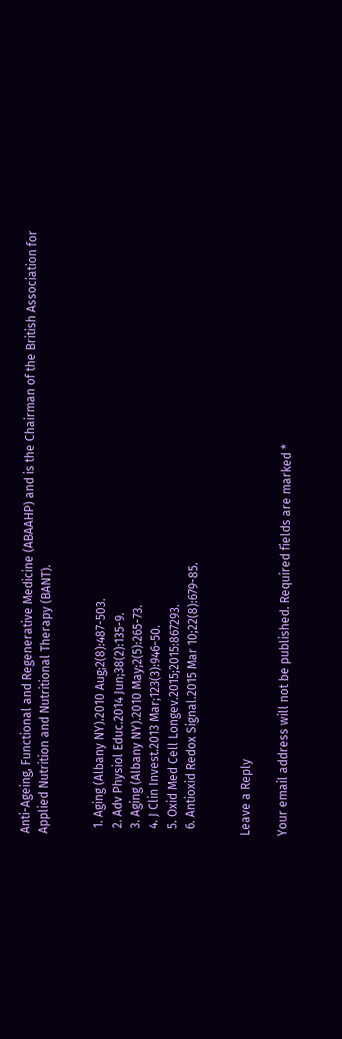Anti-Ageing, Functional and Regenerative Medicine (ABAAHP) and is the Chairman of the British Association for Applied Nutrition and Nutritional Therapy (BANT).


  1. Aging (Albany NY).2010 Aug;2(8):487-503.
  2. Adv Physiol Educ.2014 Jun;38(2):135-9.
  3. Aging (Albany NY).2010 May;2(5):265-73.
  4. J Clin Invest.2013 Mar;123(3):946-50.
  5. Oxid Med Cell Longev.2015;2015:867293.
  6. Antioxid Redox Signal.2015 Mar 10;22(8):679-85.


Leave a Reply

Your email address will not be published. Required fields are marked *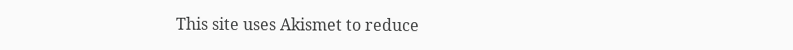This site uses Akismet to reduce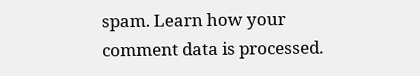spam. Learn how your comment data is processed.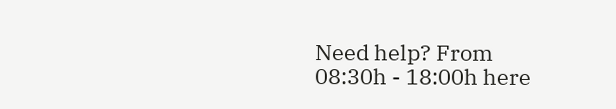Need help? From 08:30h - 18:00h here